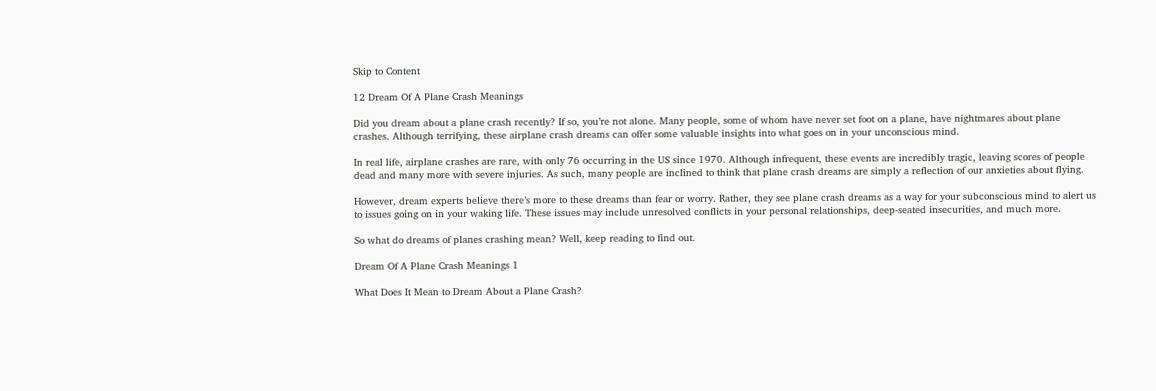Skip to Content

12 Dream Of A Plane Crash Meanings

Did you dream about a plane crash recently? If so, you’re not alone. Many people, some of whom have never set foot on a plane, have nightmares about plane crashes. Although terrifying, these airplane crash dreams can offer some valuable insights into what goes on in your unconscious mind.

In real life, airplane crashes are rare, with only 76 occurring in the US since 1970. Although infrequent, these events are incredibly tragic, leaving scores of people dead and many more with severe injuries. As such, many people are inclined to think that plane crash dreams are simply a reflection of our anxieties about flying.

However, dream experts believe there’s more to these dreams than fear or worry. Rather, they see plane crash dreams as a way for your subconscious mind to alert us to issues going on in your waking life. These issues may include unresolved conflicts in your personal relationships, deep-seated insecurities, and much more.

So what do dreams of planes crashing mean? Well, keep reading to find out.

Dream Of A Plane Crash Meanings 1

What Does It Mean to Dream About a Plane Crash?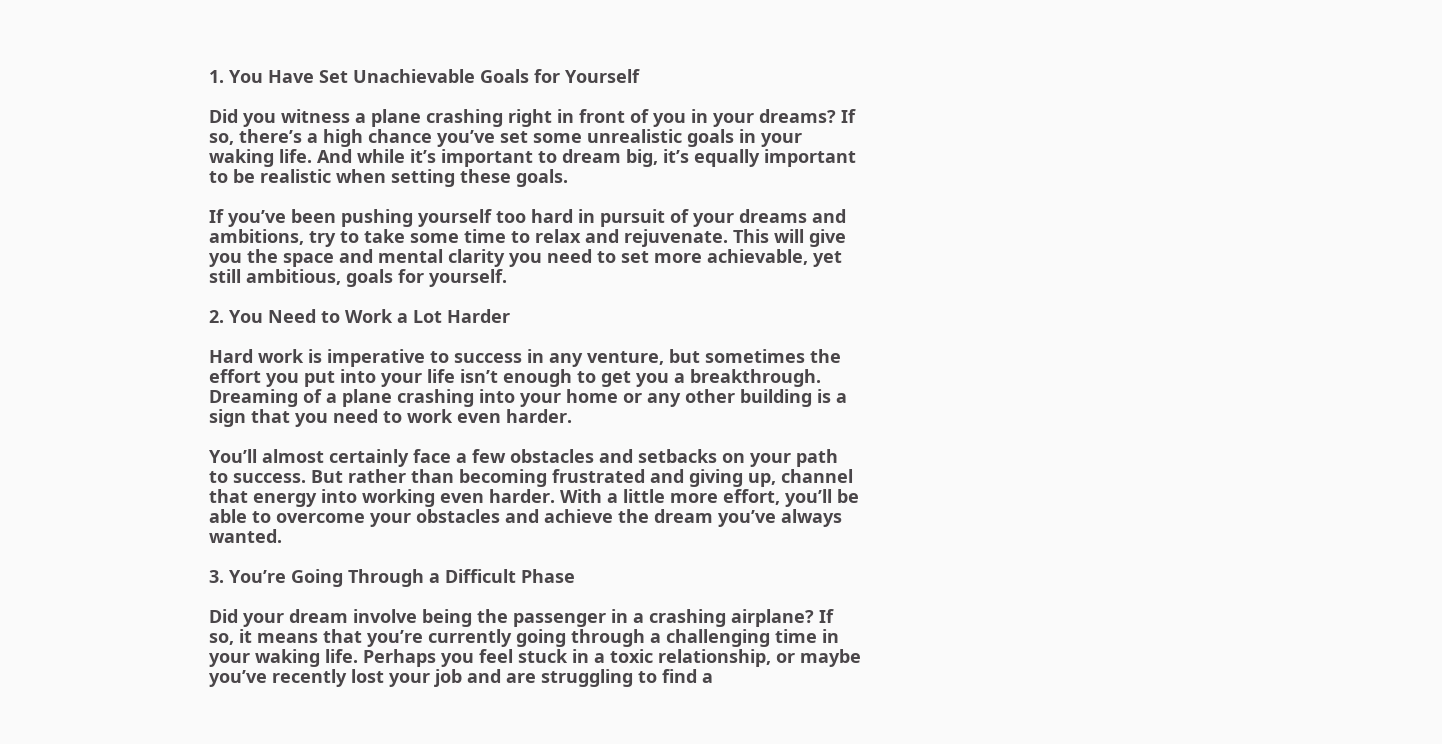1. You Have Set Unachievable Goals for Yourself

Did you witness a plane crashing right in front of you in your dreams? If so, there’s a high chance you’ve set some unrealistic goals in your waking life. And while it’s important to dream big, it’s equally important to be realistic when setting these goals.

If you’ve been pushing yourself too hard in pursuit of your dreams and ambitions, try to take some time to relax and rejuvenate. This will give you the space and mental clarity you need to set more achievable, yet still ambitious, goals for yourself.

2. You Need to Work a Lot Harder

Hard work is imperative to success in any venture, but sometimes the effort you put into your life isn’t enough to get you a breakthrough. Dreaming of a plane crashing into your home or any other building is a sign that you need to work even harder.

You’ll almost certainly face a few obstacles and setbacks on your path to success. But rather than becoming frustrated and giving up, channel that energy into working even harder. With a little more effort, you’ll be able to overcome your obstacles and achieve the dream you’ve always wanted.

3. You’re Going Through a Difficult Phase

Did your dream involve being the passenger in a crashing airplane? If so, it means that you’re currently going through a challenging time in your waking life. Perhaps you feel stuck in a toxic relationship, or maybe you’ve recently lost your job and are struggling to find a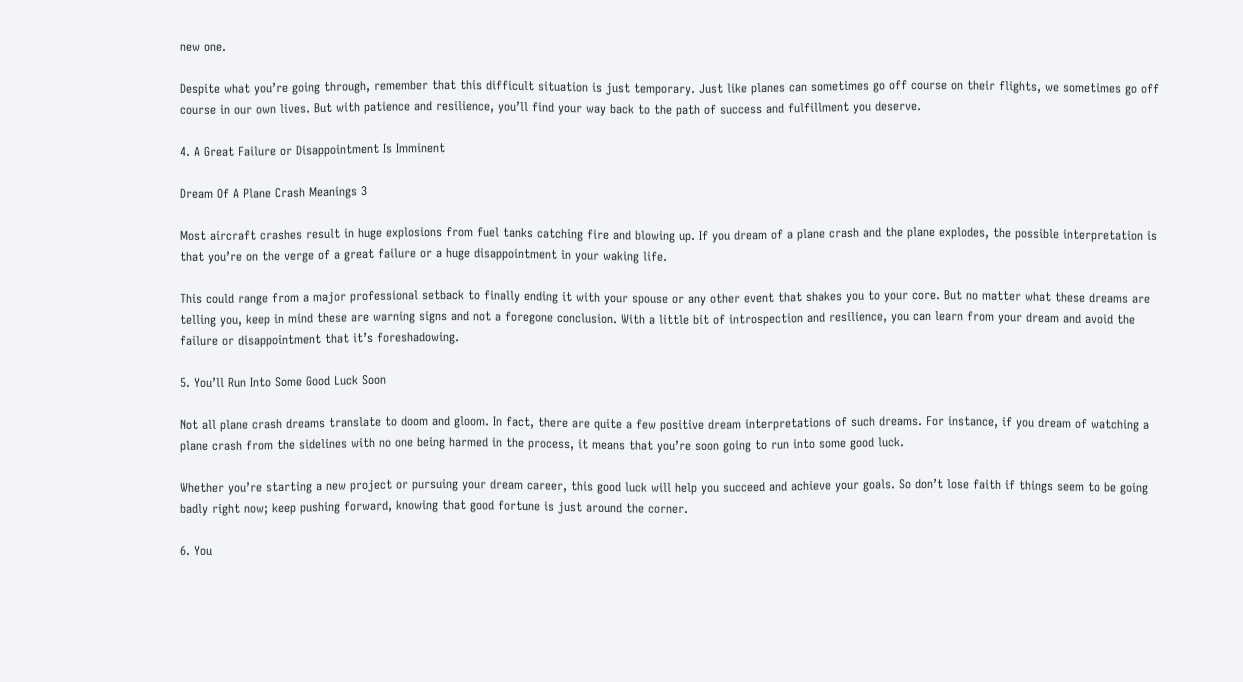new one.

Despite what you’re going through, remember that this difficult situation is just temporary. Just like planes can sometimes go off course on their flights, we sometimes go off course in our own lives. But with patience and resilience, you’ll find your way back to the path of success and fulfillment you deserve.

4. A Great Failure or Disappointment Is Imminent

Dream Of A Plane Crash Meanings 3

Most aircraft crashes result in huge explosions from fuel tanks catching fire and blowing up. If you dream of a plane crash and the plane explodes, the possible interpretation is that you’re on the verge of a great failure or a huge disappointment in your waking life.

This could range from a major professional setback to finally ending it with your spouse or any other event that shakes you to your core. But no matter what these dreams are telling you, keep in mind these are warning signs and not a foregone conclusion. With a little bit of introspection and resilience, you can learn from your dream and avoid the failure or disappointment that it’s foreshadowing.

5. You’ll Run Into Some Good Luck Soon

Not all plane crash dreams translate to doom and gloom. In fact, there are quite a few positive dream interpretations of such dreams. For instance, if you dream of watching a plane crash from the sidelines with no one being harmed in the process, it means that you’re soon going to run into some good luck.

Whether you’re starting a new project or pursuing your dream career, this good luck will help you succeed and achieve your goals. So don’t lose faith if things seem to be going badly right now; keep pushing forward, knowing that good fortune is just around the corner.

6. You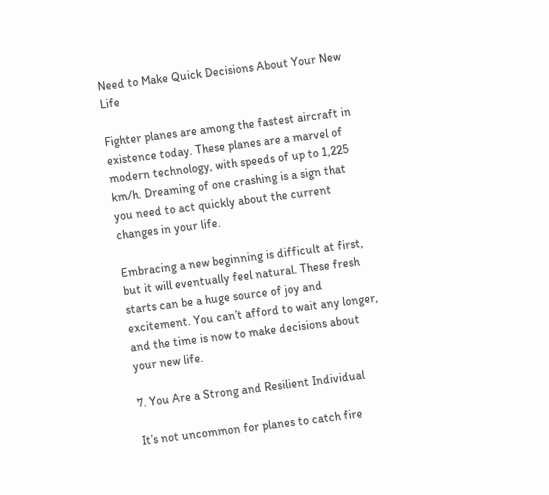Need to Make Quick Decisions About Your New Life

Fighter planes are among the fastest aircraft in existence today. These planes are a marvel of modern technology, with speeds of up to 1,225 km/h. Dreaming of one crashing is a sign that you need to act quickly about the current changes in your life.

Embracing a new beginning is difficult at first, but it will eventually feel natural. These fresh starts can be a huge source of joy and excitement. You can’t afford to wait any longer, and the time is now to make decisions about your new life.

7. You Are a Strong and Resilient Individual

It’s not uncommon for planes to catch fire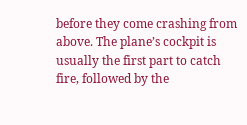before they come crashing from above. The plane’s cockpit is usually the first part to catch fire, followed by the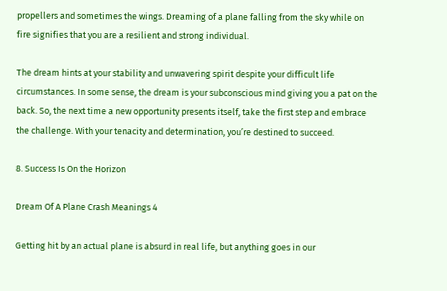propellers and sometimes the wings. Dreaming of a plane falling from the sky while on fire signifies that you are a resilient and strong individual.

The dream hints at your stability and unwavering spirit despite your difficult life circumstances. In some sense, the dream is your subconscious mind giving you a pat on the back. So, the next time a new opportunity presents itself, take the first step and embrace the challenge. With your tenacity and determination, you’re destined to succeed.

8. Success Is On the Horizon

Dream Of A Plane Crash Meanings 4

Getting hit by an actual plane is absurd in real life, but anything goes in our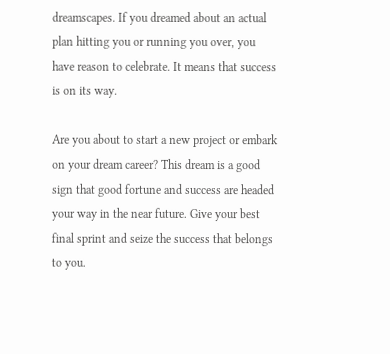dreamscapes. If you dreamed about an actual plan hitting you or running you over, you have reason to celebrate. It means that success is on its way.

Are you about to start a new project or embark on your dream career? This dream is a good sign that good fortune and success are headed your way in the near future. Give your best final sprint and seize the success that belongs to you.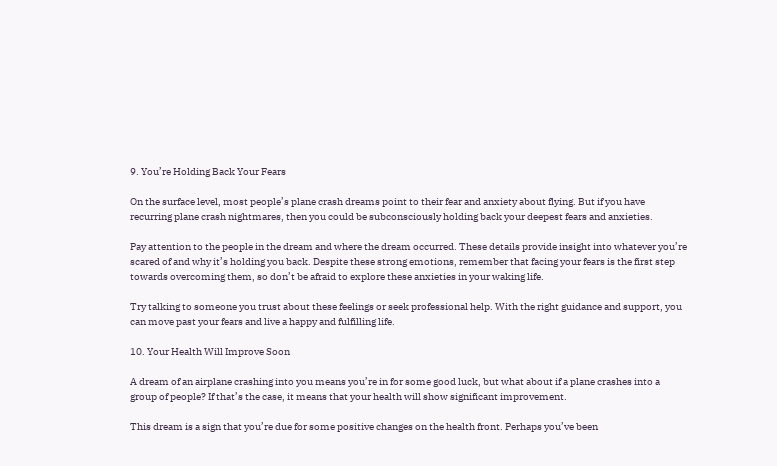9. You’re Holding Back Your Fears

On the surface level, most people’s plane crash dreams point to their fear and anxiety about flying. But if you have recurring plane crash nightmares, then you could be subconsciously holding back your deepest fears and anxieties.

Pay attention to the people in the dream and where the dream occurred. These details provide insight into whatever you’re scared of and why it’s holding you back. Despite these strong emotions, remember that facing your fears is the first step towards overcoming them, so don’t be afraid to explore these anxieties in your waking life.

Try talking to someone you trust about these feelings or seek professional help. With the right guidance and support, you can move past your fears and live a happy and fulfilling life.

10. Your Health Will Improve Soon

A dream of an airplane crashing into you means you’re in for some good luck, but what about if a plane crashes into a group of people? If that’s the case, it means that your health will show significant improvement.

This dream is a sign that you’re due for some positive changes on the health front. Perhaps you’ve been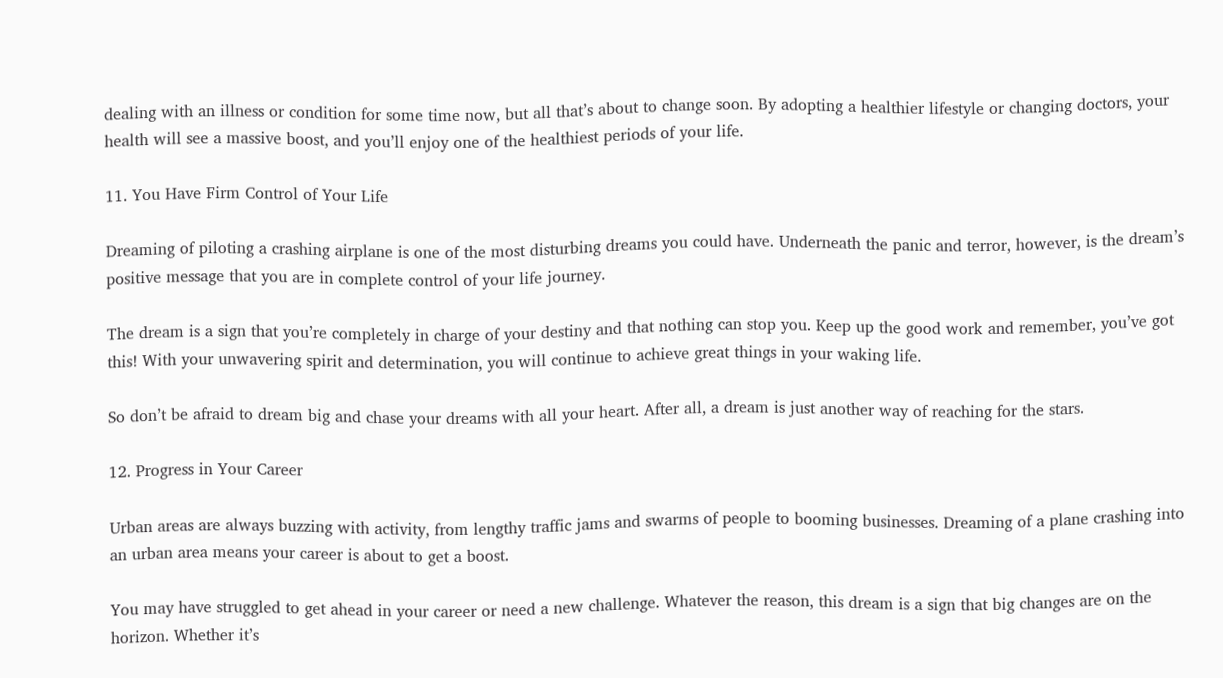dealing with an illness or condition for some time now, but all that’s about to change soon. By adopting a healthier lifestyle or changing doctors, your health will see a massive boost, and you’ll enjoy one of the healthiest periods of your life.

11. You Have Firm Control of Your Life

Dreaming of piloting a crashing airplane is one of the most disturbing dreams you could have. Underneath the panic and terror, however, is the dream’s positive message that you are in complete control of your life journey.

The dream is a sign that you’re completely in charge of your destiny and that nothing can stop you. Keep up the good work and remember, you’ve got this! With your unwavering spirit and determination, you will continue to achieve great things in your waking life.

So don’t be afraid to dream big and chase your dreams with all your heart. After all, a dream is just another way of reaching for the stars.

12. Progress in Your Career

Urban areas are always buzzing with activity, from lengthy traffic jams and swarms of people to booming businesses. Dreaming of a plane crashing into an urban area means your career is about to get a boost.

You may have struggled to get ahead in your career or need a new challenge. Whatever the reason, this dream is a sign that big changes are on the horizon. Whether it’s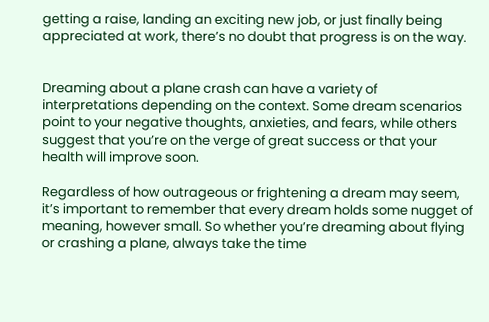getting a raise, landing an exciting new job, or just finally being appreciated at work, there’s no doubt that progress is on the way.


Dreaming about a plane crash can have a variety of interpretations depending on the context. Some dream scenarios point to your negative thoughts, anxieties, and fears, while others suggest that you’re on the verge of great success or that your health will improve soon.

Regardless of how outrageous or frightening a dream may seem, it’s important to remember that every dream holds some nugget of meaning, however small. So whether you’re dreaming about flying or crashing a plane, always take the time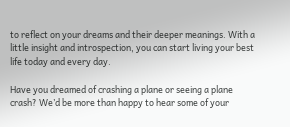to reflect on your dreams and their deeper meanings. With a little insight and introspection, you can start living your best life today and every day.

Have you dreamed of crashing a plane or seeing a plane crash? We’d be more than happy to hear some of your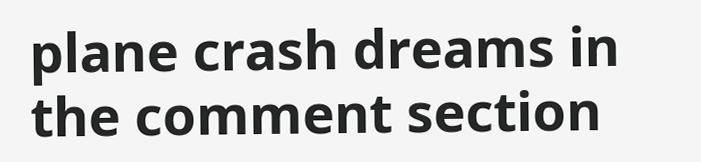plane crash dreams in the comment section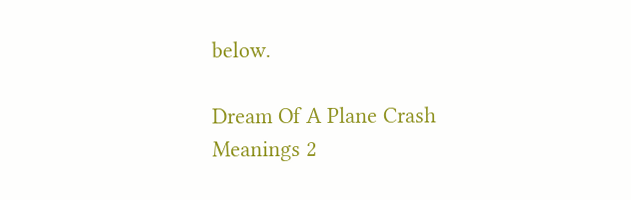below.

Dream Of A Plane Crash Meanings 2